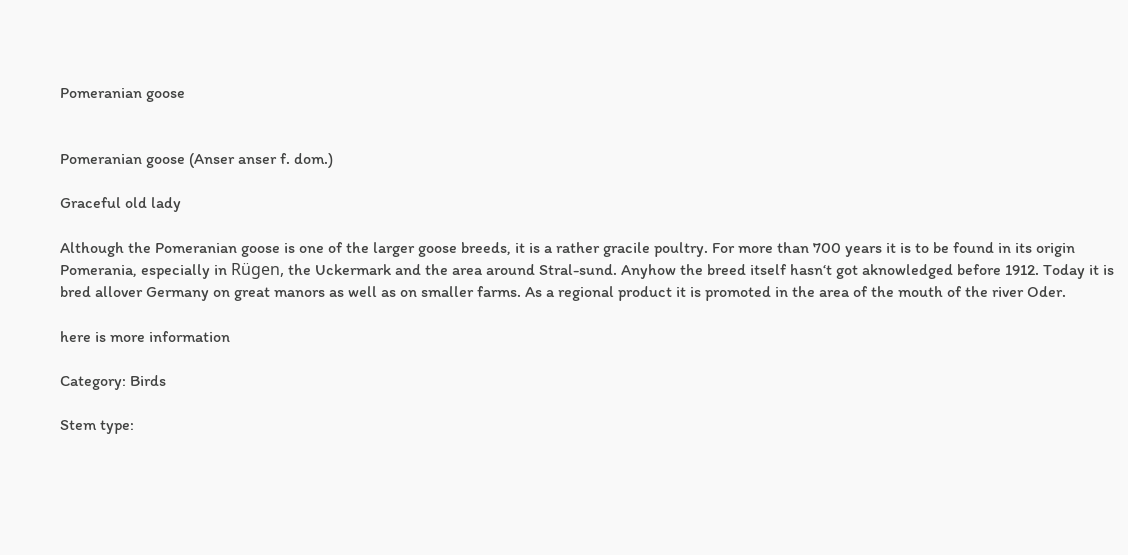Pomeranian goose


Pomeranian goose (Anser anser f. dom.)

Graceful old lady

Although the Pomeranian goose is one of the larger goose breeds, it is a rather gracile poultry. For more than 700 years it is to be found in its origin Pomerania, especially in Rügen, the Uckermark and the area around Stral-sund. Anyhow the breed itself hasn‘t got aknowledged before 1912. Today it is bred allover Germany on great manors as well as on smaller farms. As a regional product it is promoted in the area of the mouth of the river Oder.

here is more information

Category: Birds

Stem type: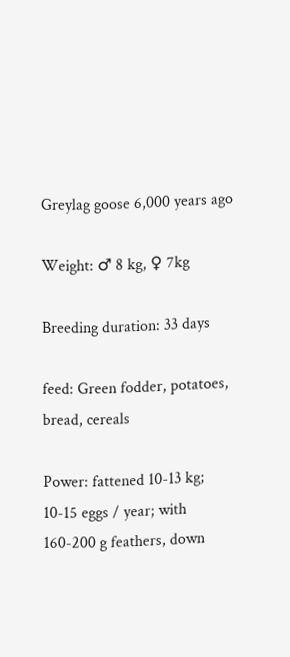Greylag goose 6,000 years ago

Weight: ♂ 8 kg, ♀ 7kg

Breeding duration: 33 days

feed: Green fodder, potatoes, bread, cereals

Power: fattened 10-13 kg; 10-15 eggs / year; with 160-200 g feathers, down